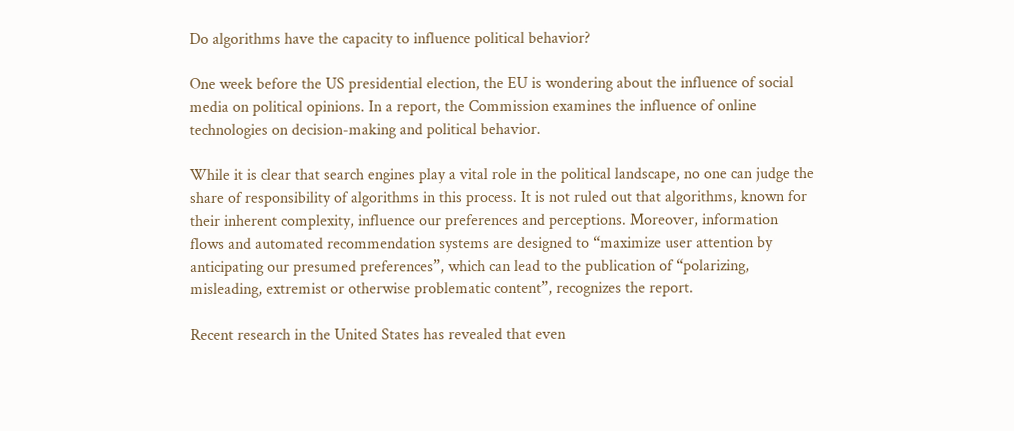Do algorithms have the capacity to influence political behavior?

One week before the US presidential election, the EU is wondering about the influence of social media on political opinions. In a report, the Commission examines the influence of online technologies on decision-making and political behavior.

While it is clear that search engines play a vital role in the political landscape, no one can judge the share of responsibility of algorithms in this process. It is not ruled out that algorithms, known for their inherent complexity, influence our preferences and perceptions. Moreover, information flows and automated recommendation systems are designed to “maximize user attention by anticipating our presumed preferences”, which can lead to the publication of “polarizing, misleading, extremist or otherwise problematic content”, recognizes the report.

Recent research in the United States has revealed that even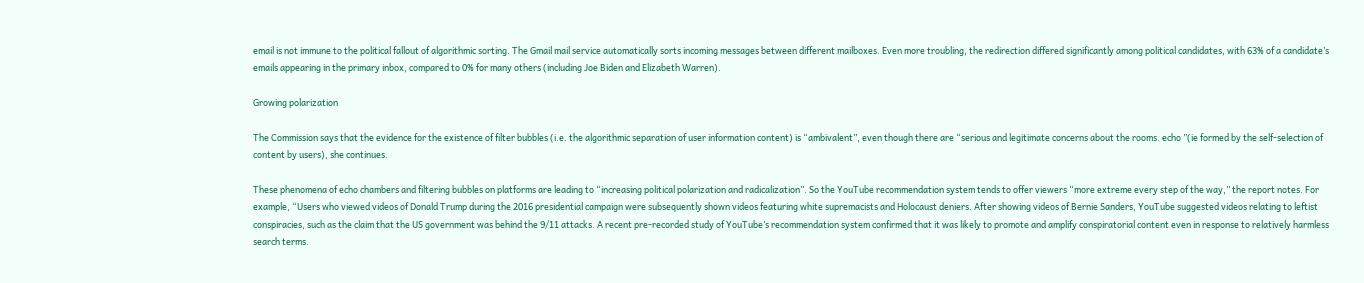email is not immune to the political fallout of algorithmic sorting. The Gmail mail service automatically sorts incoming messages between different mailboxes. Even more troubling, the redirection differed significantly among political candidates, with 63% of a candidate’s emails appearing in the primary inbox, compared to 0% for many others (including Joe Biden and Elizabeth Warren).

Growing polarization

The Commission says that the evidence for the existence of filter bubbles (i.e. the algorithmic separation of user information content) is “ambivalent”, even though there are “serious and legitimate concerns about the rooms. echo ”(ie formed by the self-selection of content by users), she continues.

These phenomena of echo chambers and filtering bubbles on platforms are leading to “increasing political polarization and radicalization”. So the YouTube recommendation system tends to offer viewers “more extreme every step of the way,” the report notes. For example, “Users who viewed videos of Donald Trump during the 2016 presidential campaign were subsequently shown videos featuring white supremacists and Holocaust deniers. After showing videos of Bernie Sanders, YouTube suggested videos relating to leftist conspiracies, such as the claim that the US government was behind the 9/11 attacks. A recent pre-recorded study of YouTube’s recommendation system confirmed that it was likely to promote and amplify conspiratorial content even in response to relatively harmless search terms.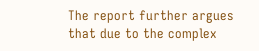The report further argues that due to the complex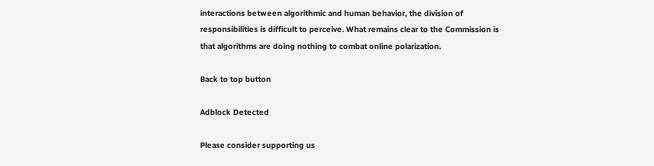interactions between algorithmic and human behavior, the division of responsibilities is difficult to perceive. What remains clear to the Commission is that algorithms are doing nothing to combat online polarization.

Back to top button

Adblock Detected

Please consider supporting us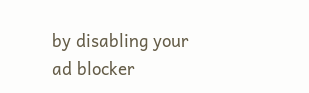by disabling your ad blocker